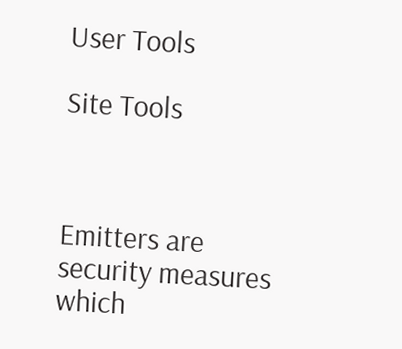User Tools

Site Tools



Emitters are security measures which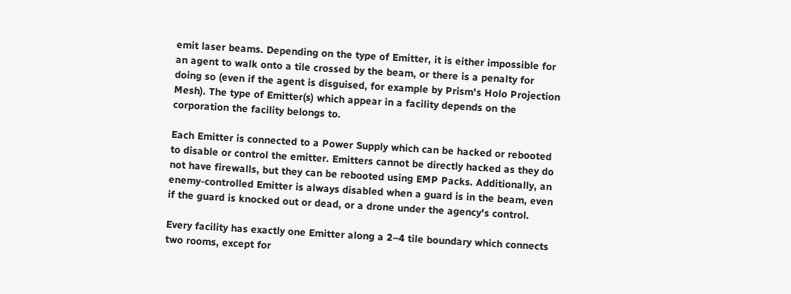emit laser beams. Depending on the type of Emitter, it is either impossible for an agent to walk onto a tile crossed by the beam, or there is a penalty for doing so (even if the agent is disguised, for example by Prism's Holo Projection Mesh). The type of Emitter(s) which appear in a facility depends on the corporation the facility belongs to.

Each Emitter is connected to a Power Supply which can be hacked or rebooted to disable or control the emitter. Emitters cannot be directly hacked as they do not have firewalls, but they can be rebooted using EMP Packs. Additionally, an enemy-controlled Emitter is always disabled when a guard is in the beam, even if the guard is knocked out or dead, or a drone under the agency's control.

Every facility has exactly one Emitter along a 2–4 tile boundary which connects two rooms, except for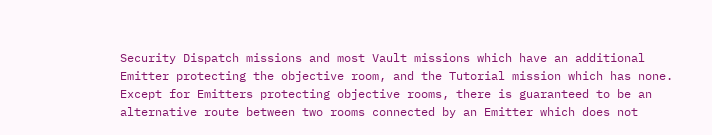Security Dispatch missions and most Vault missions which have an additional Emitter protecting the objective room, and the Tutorial mission which has none. Except for Emitters protecting objective rooms, there is guaranteed to be an alternative route between two rooms connected by an Emitter which does not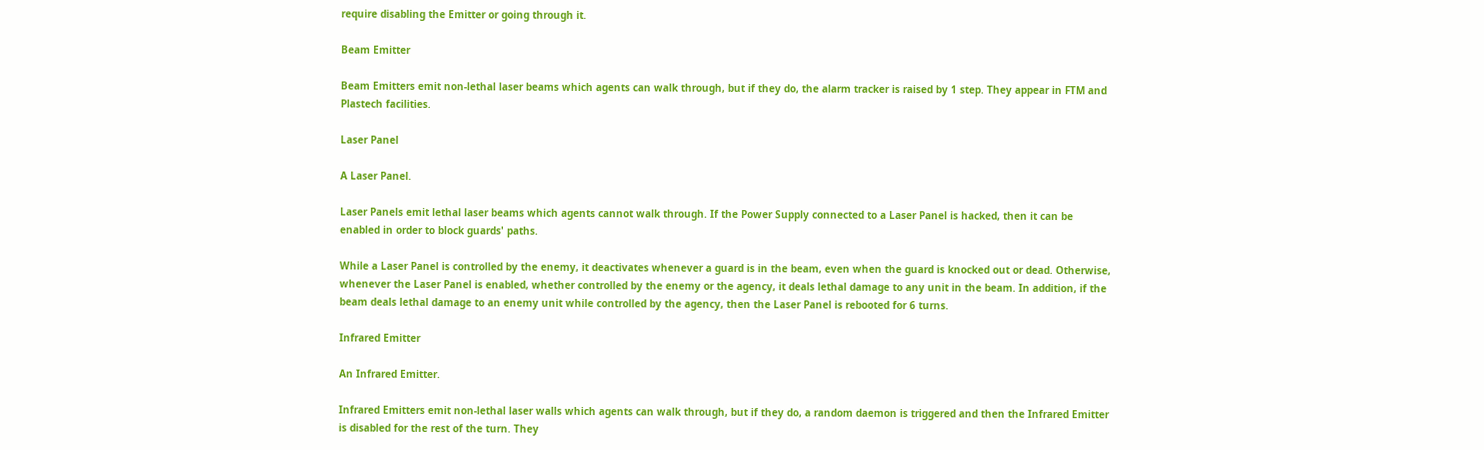require disabling the Emitter or going through it.

Beam Emitter

Beam Emitters emit non-lethal laser beams which agents can walk through, but if they do, the alarm tracker is raised by 1 step. They appear in FTM and Plastech facilities.

Laser Panel

A Laser Panel.

Laser Panels emit lethal laser beams which agents cannot walk through. If the Power Supply connected to a Laser Panel is hacked, then it can be enabled in order to block guards' paths.

While a Laser Panel is controlled by the enemy, it deactivates whenever a guard is in the beam, even when the guard is knocked out or dead. Otherwise, whenever the Laser Panel is enabled, whether controlled by the enemy or the agency, it deals lethal damage to any unit in the beam. In addition, if the beam deals lethal damage to an enemy unit while controlled by the agency, then the Laser Panel is rebooted for 6 turns.

Infrared Emitter

An Infrared Emitter.

Infrared Emitters emit non-lethal laser walls which agents can walk through, but if they do, a random daemon is triggered and then the Infrared Emitter is disabled for the rest of the turn. They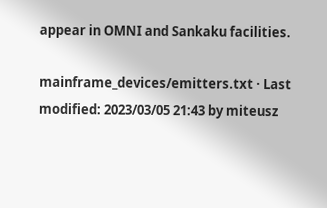appear in OMNI and Sankaku facilities.

mainframe_devices/emitters.txt · Last modified: 2023/03/05 21:43 by miteusz